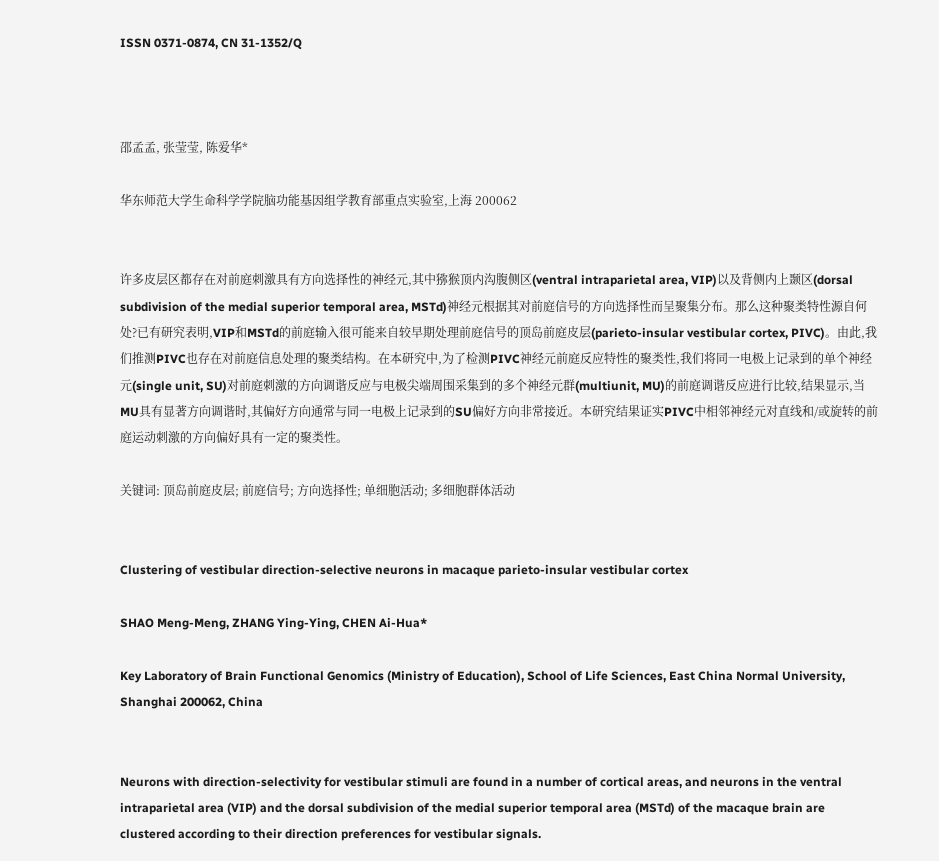ISSN 0371-0874, CN 31-1352/Q



邵孟孟, 张莹莹, 陈爱华*

华东师范大学生命科学学院脑功能基因组学教育部重点实验室,上海 200062


许多皮层区都存在对前庭刺激具有方向选择性的神经元,其中猕猴顶内沟腹侧区(ventral intraparietal area, VIP)以及背侧内上颞区(dorsal subdivision of the medial superior temporal area, MSTd)神经元根据其对前庭信号的方向选择性而呈聚集分布。那么这种聚类特性源自何处?已有研究表明,VIP和MSTd的前庭输入很可能来自较早期处理前庭信号的顶岛前庭皮层(parieto-insular vestibular cortex, PIVC)。由此,我们推测PIVC也存在对前庭信息处理的聚类结构。在本研究中,为了检测PIVC神经元前庭反应特性的聚类性,我们将同一电极上记录到的单个神经元(single unit, SU)对前庭刺激的方向调谐反应与电极尖端周围采集到的多个神经元群(multiunit, MU)的前庭调谐反应进行比较,结果显示,当MU具有显著方向调谐时,其偏好方向通常与同一电极上记录到的SU偏好方向非常接近。本研究结果证实PIVC中相邻神经元对直线和/或旋转的前庭运动刺激的方向偏好具有一定的聚类性。

关键词: 顶岛前庭皮层; 前庭信号; 方向选择性; 单细胞活动; 多细胞群体活动


Clustering of vestibular direction-selective neurons in macaque parieto-insular vestibular cortex

SHAO Meng-Meng, ZHANG Ying-Ying, CHEN Ai-Hua*

Key Laboratory of Brain Functional Genomics (Ministry of Education), School of Life Sciences, East China Normal University, Shanghai 200062, China


Neurons with direction-selectivity for vestibular stimuli are found in a number of cortical areas, and neurons in the ventral intraparietal area (VIP) and the dorsal subdivision of the medial superior temporal area (MSTd) of the macaque brain are clustered according to their direction preferences for vestibular signals.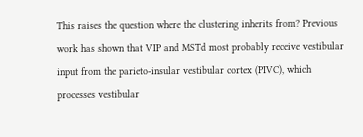This raises the question where the clustering inherits from? Previous work has shown that VIP and MSTd most probably receive vestibular input from the parieto-insular vestibular cortex (PIVC), which processes vestibular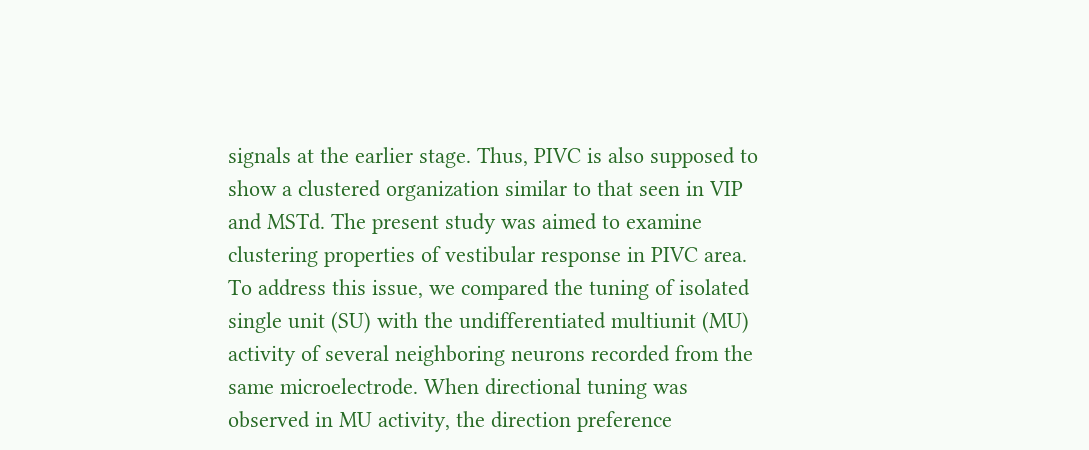signals at the earlier stage. Thus, PIVC is also supposed to show a clustered organization similar to that seen in VIP and MSTd. The present study was aimed to examine clustering properties of vestibular response in PIVC area. To address this issue, we compared the tuning of isolated single unit (SU) with the undifferentiated multiunit (MU) activity of several neighboring neurons recorded from the same microelectrode. When directional tuning was observed in MU activity, the direction preference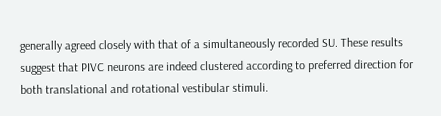generally agreed closely with that of a simultaneously recorded SU. These results suggest that PIVC neurons are indeed clustered according to preferred direction for both translational and rotational vestibular stimuli.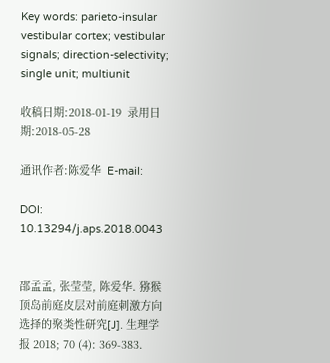Key words: parieto-insular vestibular cortex; vestibular signals; direction-selectivity; single unit; multiunit

收稿日期:2018-01-19  录用日期:2018-05-28

通讯作者:陈爱华  E-mail:

DOI: 10.13294/j.aps.2018.0043


邵孟孟, 张莹莹, 陈爱华. 猕猴顶岛前庭皮层对前庭刺激方向选择的聚类性研究[J]. 生理学报 2018; 70 (4): 369-383.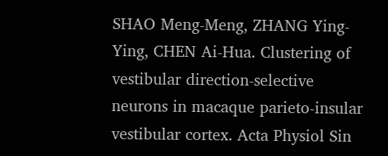SHAO Meng-Meng, ZHANG Ying-Ying, CHEN Ai-Hua. Clustering of vestibular direction-selective neurons in macaque parieto-insular vestibular cortex. Acta Physiol Sin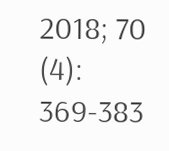2018; 70 (4): 369-383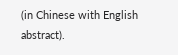(in Chinese with English abstract).